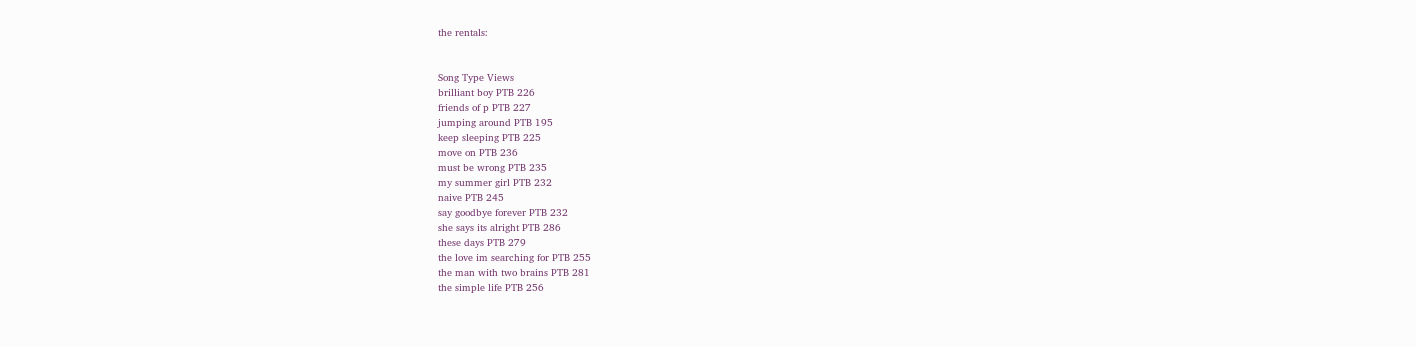the rentals:


Song Type Views
brilliant boy PTB 226
friends of p PTB 227
jumping around PTB 195
keep sleeping PTB 225
move on PTB 236
must be wrong PTB 235
my summer girl PTB 232
naive PTB 245
say goodbye forever PTB 232
she says its alright PTB 286
these days PTB 279
the love im searching for PTB 255
the man with two brains PTB 281
the simple life PTB 256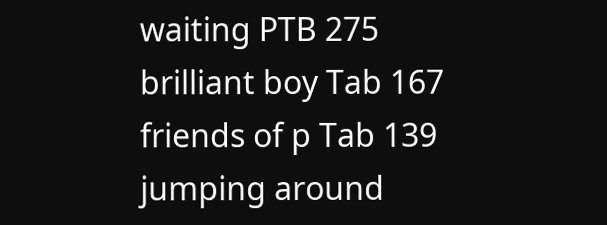waiting PTB 275
brilliant boy Tab 167
friends of p Tab 139
jumping around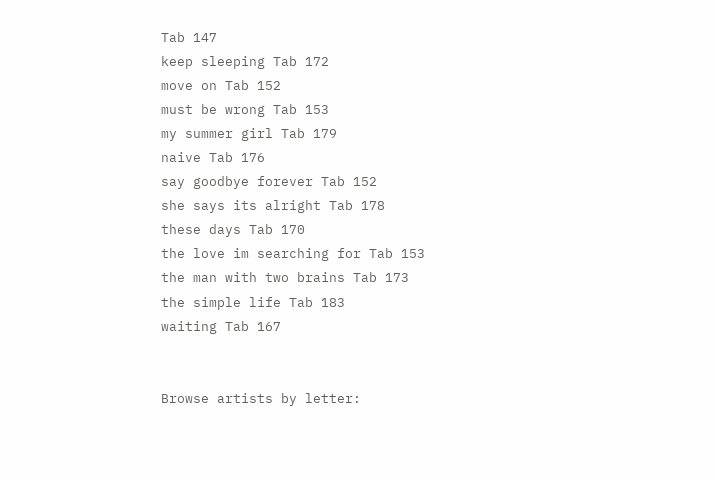Tab 147
keep sleeping Tab 172
move on Tab 152
must be wrong Tab 153
my summer girl Tab 179
naive Tab 176
say goodbye forever Tab 152
she says its alright Tab 178
these days Tab 170
the love im searching for Tab 153
the man with two brains Tab 173
the simple life Tab 183
waiting Tab 167


Browse artists by letter: